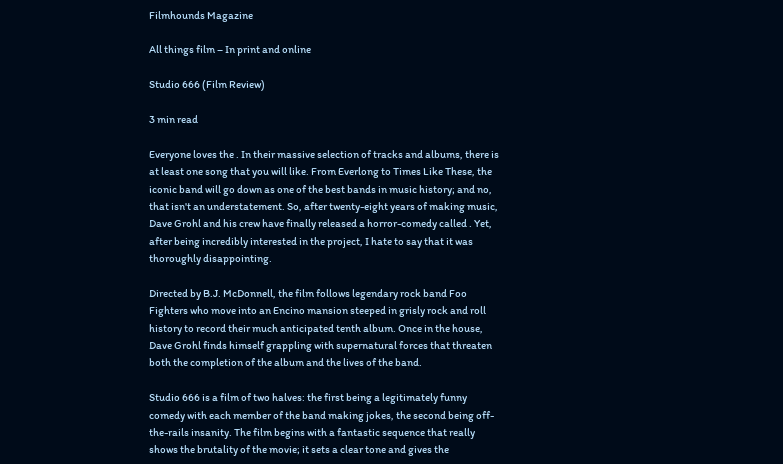Filmhounds Magazine

All things film – In print and online

Studio 666 (Film Review)

3 min read

Everyone loves the . In their massive selection of tracks and albums, there is at least one song that you will like. From Everlong to Times Like These, the iconic band will go down as one of the best bands in music history; and no, that isn't an understatement. So, after twenty-eight years of making music, Dave Grohl and his crew have finally released a horror-comedy called . Yet, after being incredibly interested in the project, I hate to say that it was thoroughly disappointing.

Directed by B.J. McDonnell, the film follows legendary rock band Foo Fighters who move into an Encino mansion steeped in grisly rock and roll history to record their much anticipated tenth album. Once in the house, Dave Grohl finds himself grappling with supernatural forces that threaten both the completion of the album and the lives of the band.

Studio 666 is a film of two halves: the first being a legitimately funny comedy with each member of the band making jokes, the second being off-the-rails insanity. The film begins with a fantastic sequence that really shows the brutality of the movie; it sets a clear tone and gives the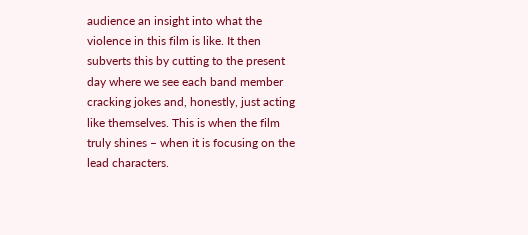audience an insight into what the violence in this film is like. It then subverts this by cutting to the present day where we see each band member cracking jokes and, honestly, just acting like themselves. This is when the film truly shines – when it is focusing on the lead characters.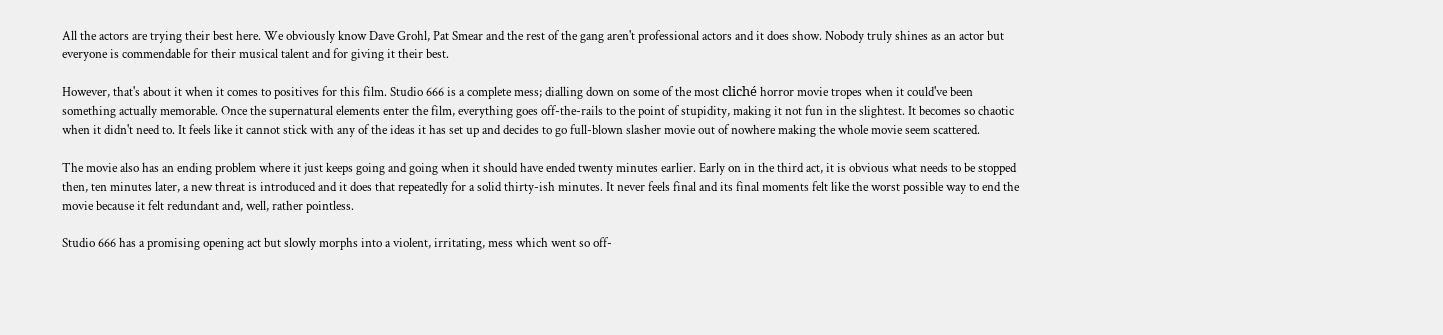All the actors are trying their best here. We obviously know Dave Grohl, Pat Smear and the rest of the gang aren't professional actors and it does show. Nobody truly shines as an actor but everyone is commendable for their musical talent and for giving it their best.

However, that's about it when it comes to positives for this film. Studio 666 is a complete mess; dialling down on some of the most cliché horror movie tropes when it could've been something actually memorable. Once the supernatural elements enter the film, everything goes off-the-rails to the point of stupidity, making it not fun in the slightest. It becomes so chaotic when it didn't need to. It feels like it cannot stick with any of the ideas it has set up and decides to go full-blown slasher movie out of nowhere making the whole movie seem scattered.

The movie also has an ending problem where it just keeps going and going when it should have ended twenty minutes earlier. Early on in the third act, it is obvious what needs to be stopped then, ten minutes later, a new threat is introduced and it does that repeatedly for a solid thirty-ish minutes. It never feels final and its final moments felt like the worst possible way to end the movie because it felt redundant and, well, rather pointless.

Studio 666 has a promising opening act but slowly morphs into a violent, irritating, mess which went so off-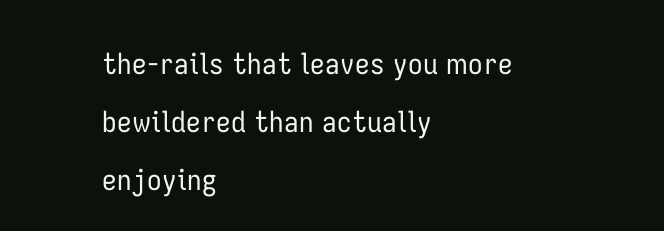the-rails that leaves you more bewildered than actually enjoying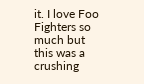it. I love Foo Fighters so much but this was a crushing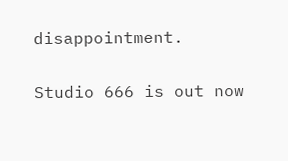disappointment.

Studio 666 is out now